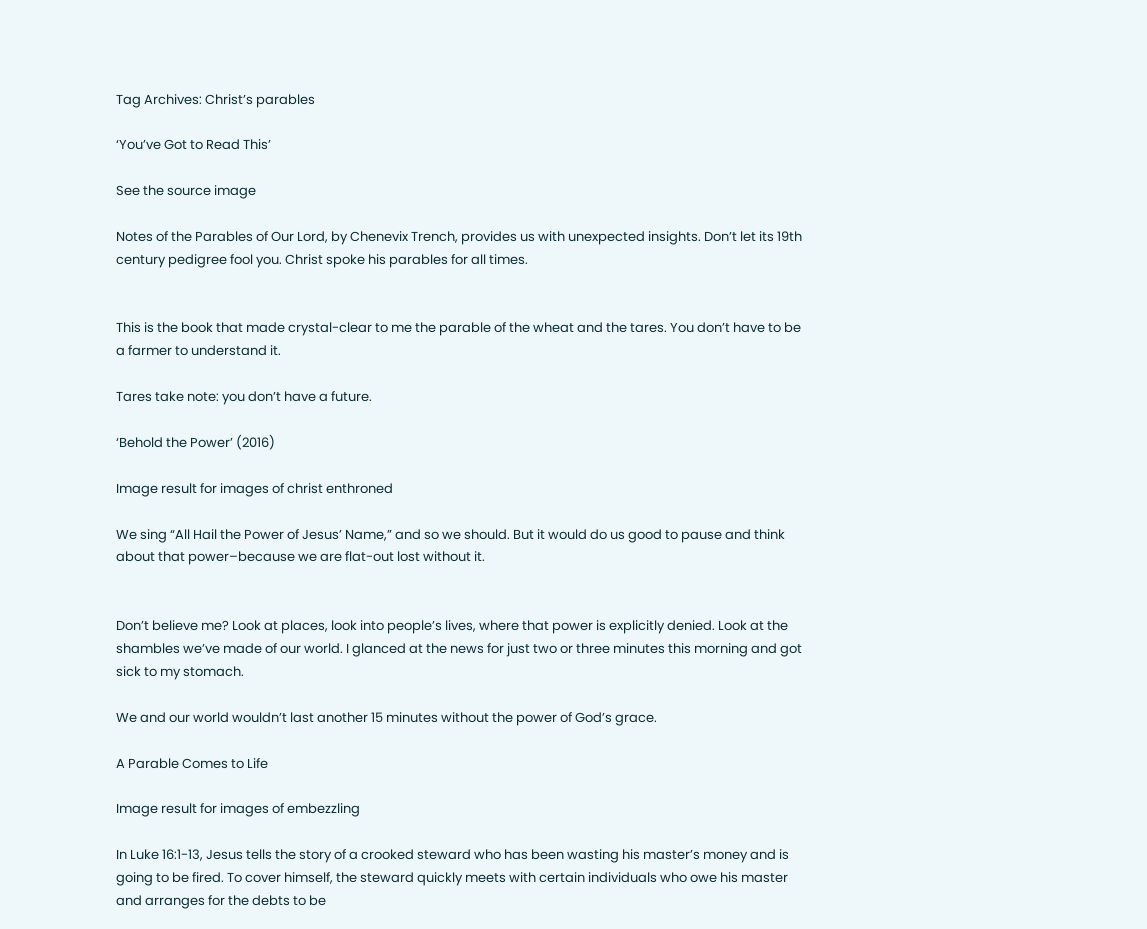Tag Archives: Christ’s parables

‘You’ve Got to Read This’

See the source image

Notes of the Parables of Our Lord, by Chenevix Trench, provides us with unexpected insights. Don’t let its 19th century pedigree fool you. Christ spoke his parables for all times.


This is the book that made crystal-clear to me the parable of the wheat and the tares. You don’t have to be a farmer to understand it.

Tares take note: you don’t have a future.

‘Behold the Power’ (2016)

Image result for images of christ enthroned

We sing “All Hail the Power of Jesus’ Name,” and so we should. But it would do us good to pause and think about that power–because we are flat-out lost without it.


Don’t believe me? Look at places, look into people’s lives, where that power is explicitly denied. Look at the shambles we’ve made of our world. I glanced at the news for just two or three minutes this morning and got sick to my stomach.

We and our world wouldn’t last another 15 minutes without the power of God’s grace.

A Parable Comes to Life

Image result for images of embezzling

In Luke 16:1-13, Jesus tells the story of a crooked steward who has been wasting his master’s money and is going to be fired. To cover himself, the steward quickly meets with certain individuals who owe his master and arranges for the debts to be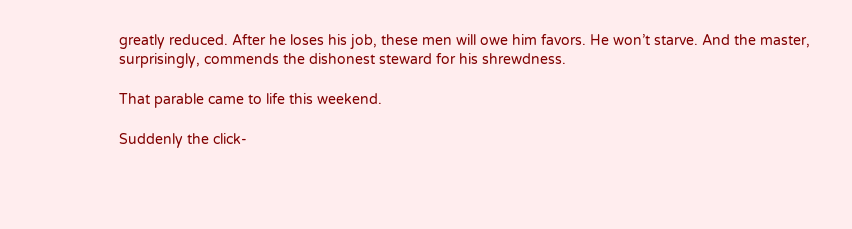greatly reduced. After he loses his job, these men will owe him favors. He won’t starve. And the master, surprisingly, commends the dishonest steward for his shrewdness.

That parable came to life this weekend.

Suddenly the click-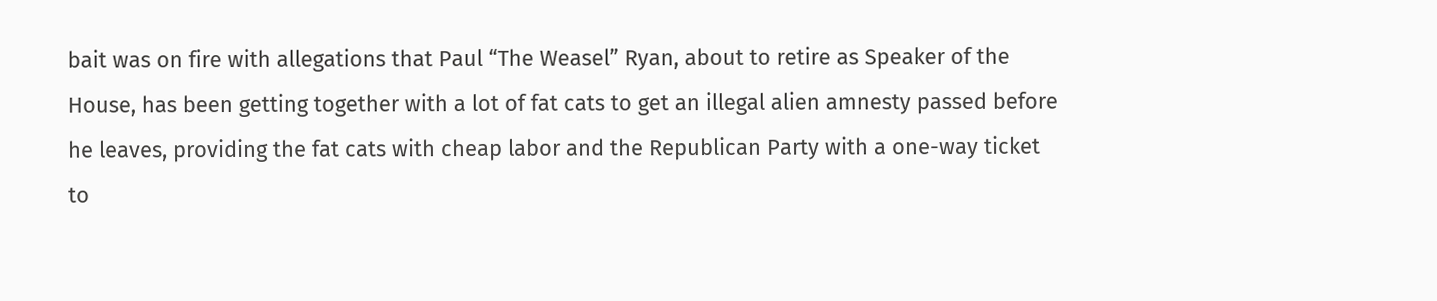bait was on fire with allegations that Paul “The Weasel” Ryan, about to retire as Speaker of the House, has been getting together with a lot of fat cats to get an illegal alien amnesty passed before he leaves, providing the fat cats with cheap labor and the Republican Party with a one-way ticket to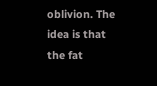oblivion. The idea is that the fat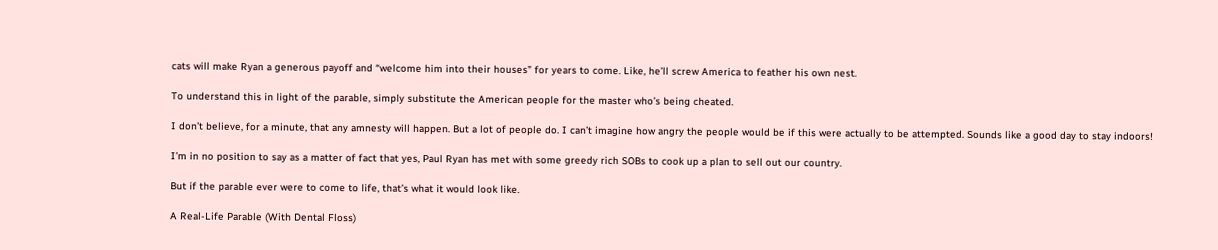cats will make Ryan a generous payoff and “welcome him into their houses” for years to come. Like, he’ll screw America to feather his own nest.

To understand this in light of the parable, simply substitute the American people for the master who’s being cheated.

I don’t believe, for a minute, that any amnesty will happen. But a lot of people do. I can’t imagine how angry the people would be if this were actually to be attempted. Sounds like a good day to stay indoors!

I’m in no position to say as a matter of fact that yes, Paul Ryan has met with some greedy rich SOBs to cook up a plan to sell out our country.

But if the parable ever were to come to life, that’s what it would look like.

A Real-Life Parable (With Dental Floss)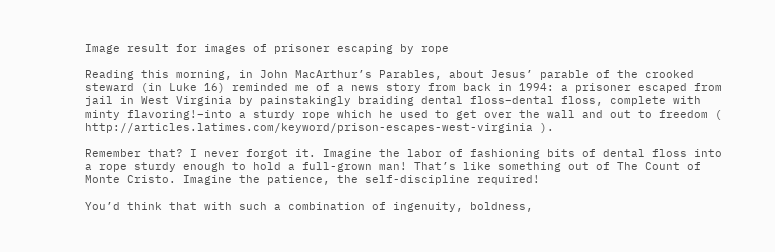Image result for images of prisoner escaping by rope

Reading this morning, in John MacArthur’s Parables, about Jesus’ parable of the crooked steward (in Luke 16) reminded me of a news story from back in 1994: a prisoner escaped from jail in West Virginia by painstakingly braiding dental floss–dental floss, complete with minty flavoring!–into a sturdy rope which he used to get over the wall and out to freedom ( http://articles.latimes.com/keyword/prison-escapes-west-virginia ).

Remember that? I never forgot it. Imagine the labor of fashioning bits of dental floss into a rope sturdy enough to hold a full-grown man! That’s like something out of The Count of Monte Cristo. Imagine the patience, the self-discipline required!

You’d think that with such a combination of ingenuity, boldness,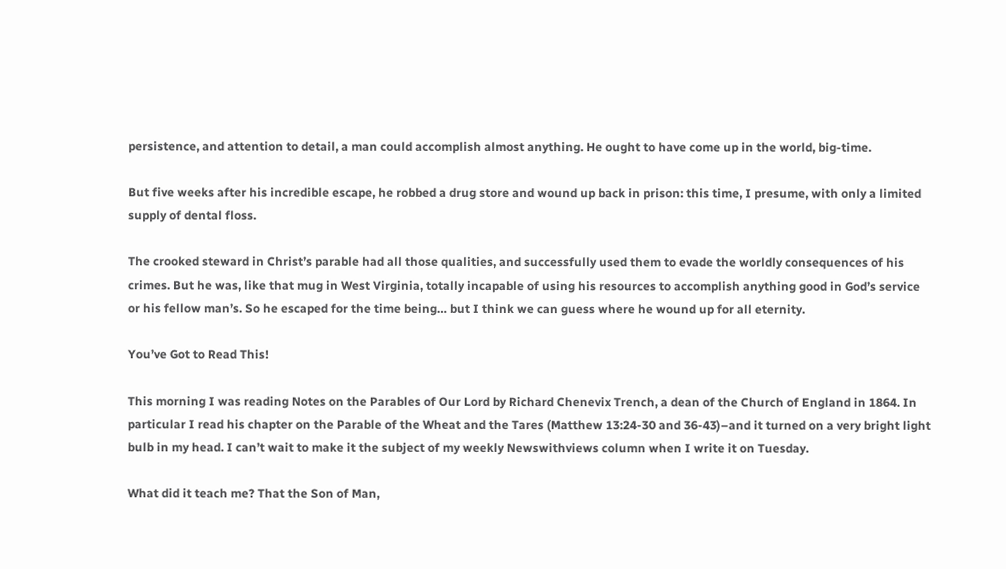persistence, and attention to detail, a man could accomplish almost anything. He ought to have come up in the world, big-time.

But five weeks after his incredible escape, he robbed a drug store and wound up back in prison: this time, I presume, with only a limited supply of dental floss.

The crooked steward in Christ’s parable had all those qualities, and successfully used them to evade the worldly consequences of his crimes. But he was, like that mug in West Virginia, totally incapable of using his resources to accomplish anything good in God’s service or his fellow man’s. So he escaped for the time being… but I think we can guess where he wound up for all eternity.

You’ve Got to Read This!

This morning I was reading Notes on the Parables of Our Lord by Richard Chenevix Trench, a dean of the Church of England in 1864. In particular I read his chapter on the Parable of the Wheat and the Tares (Matthew 13:24-30 and 36-43)–and it turned on a very bright light bulb in my head. I can’t wait to make it the subject of my weekly Newswithviews column when I write it on Tuesday.

What did it teach me? That the Son of Man,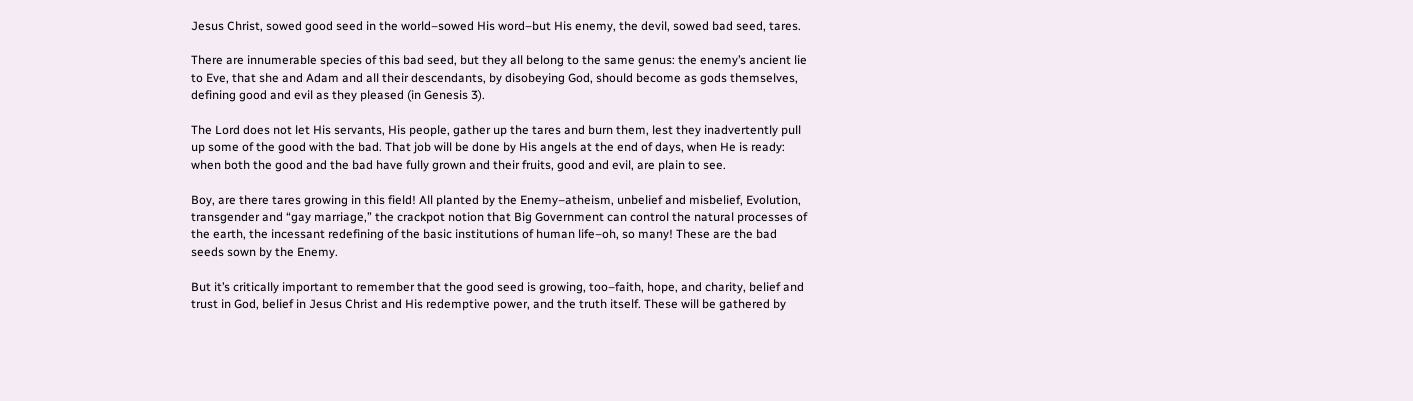Jesus Christ, sowed good seed in the world–sowed His word–but His enemy, the devil, sowed bad seed, tares.

There are innumerable species of this bad seed, but they all belong to the same genus: the enemy’s ancient lie to Eve, that she and Adam and all their descendants, by disobeying God, should become as gods themselves, defining good and evil as they pleased (in Genesis 3).

The Lord does not let His servants, His people, gather up the tares and burn them, lest they inadvertently pull up some of the good with the bad. That job will be done by His angels at the end of days, when He is ready: when both the good and the bad have fully grown and their fruits, good and evil, are plain to see.

Boy, are there tares growing in this field! All planted by the Enemy–atheism, unbelief and misbelief, Evolution, transgender and “gay marriage,” the crackpot notion that Big Government can control the natural processes of the earth, the incessant redefining of the basic institutions of human life–oh, so many! These are the bad seeds sown by the Enemy.

But it’s critically important to remember that the good seed is growing, too–faith, hope, and charity, belief and trust in God, belief in Jesus Christ and His redemptive power, and the truth itself. These will be gathered by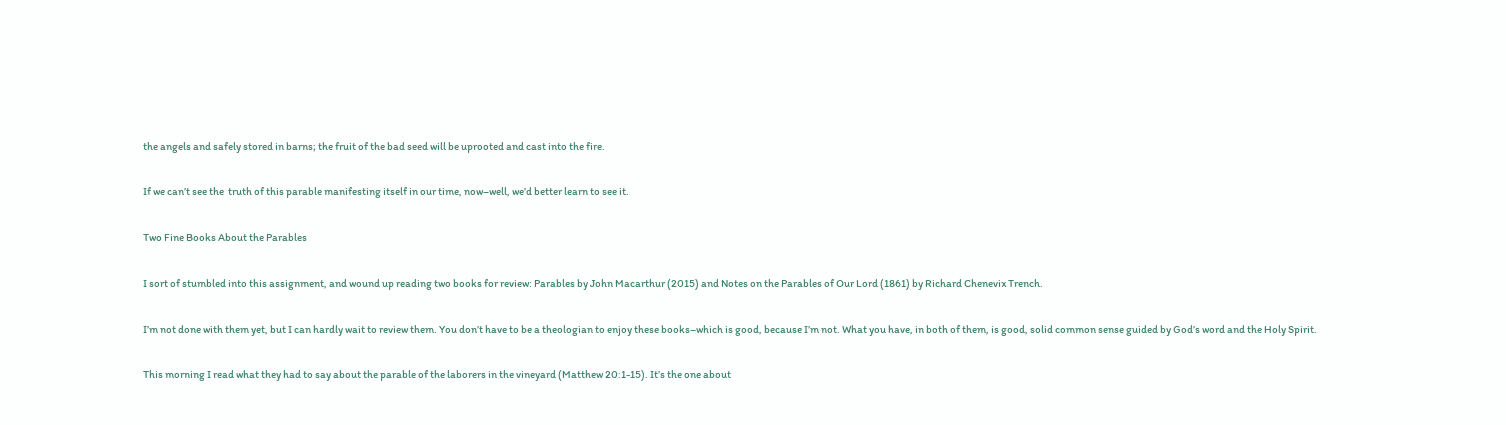the angels and safely stored in barns; the fruit of the bad seed will be uprooted and cast into the fire.

If we can’t see the  truth of this parable manifesting itself in our time, now–well, we’d better learn to see it.

Two Fine Books About the Parables

I sort of stumbled into this assignment, and wound up reading two books for review: Parables by John Macarthur (2015) and Notes on the Parables of Our Lord (1861) by Richard Chenevix Trench.

I’m not done with them yet, but I can hardly wait to review them. You don’t have to be a theologian to enjoy these books–which is good, because I’m not. What you have, in both of them, is good, solid common sense guided by God’s word and the Holy Spirit.

This morning I read what they had to say about the parable of the laborers in the vineyard (Matthew 20:1-15). It’s the one about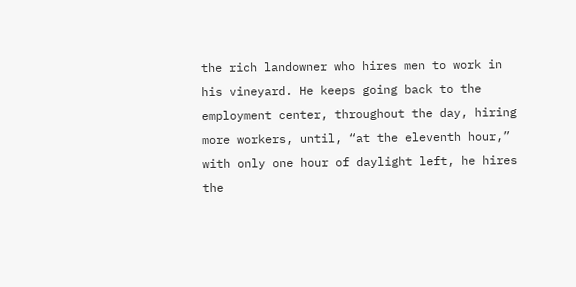the rich landowner who hires men to work in his vineyard. He keeps going back to the employment center, throughout the day, hiring more workers, until, “at the eleventh hour,” with only one hour of daylight left, he hires the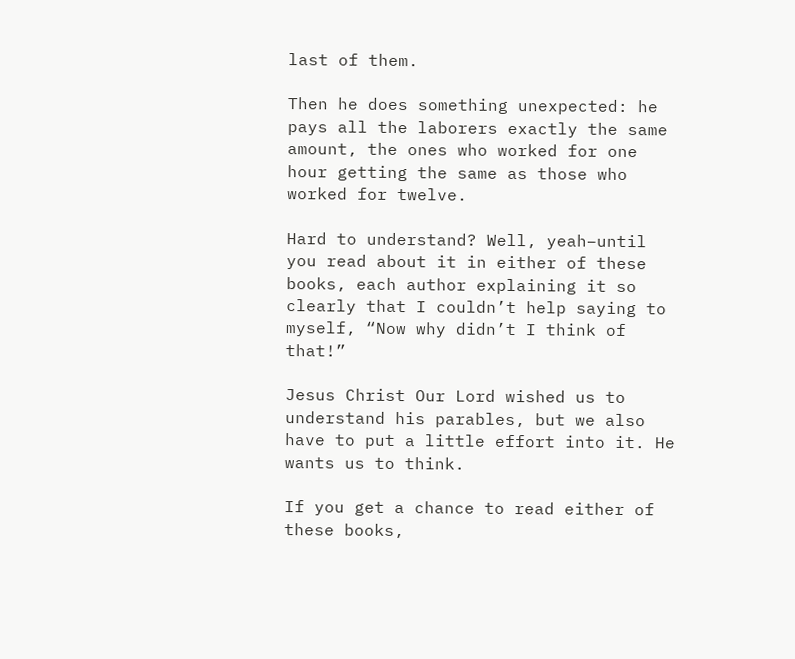last of them.

Then he does something unexpected: he pays all the laborers exactly the same amount, the ones who worked for one hour getting the same as those who worked for twelve.

Hard to understand? Well, yeah–until you read about it in either of these books, each author explaining it so clearly that I couldn’t help saying to myself, “Now why didn’t I think of that!”

Jesus Christ Our Lord wished us to understand his parables, but we also have to put a little effort into it. He wants us to think.

If you get a chance to read either of these books,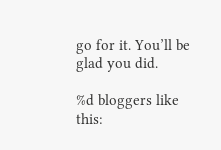go for it. You’ll be glad you did.

%d bloggers like this: